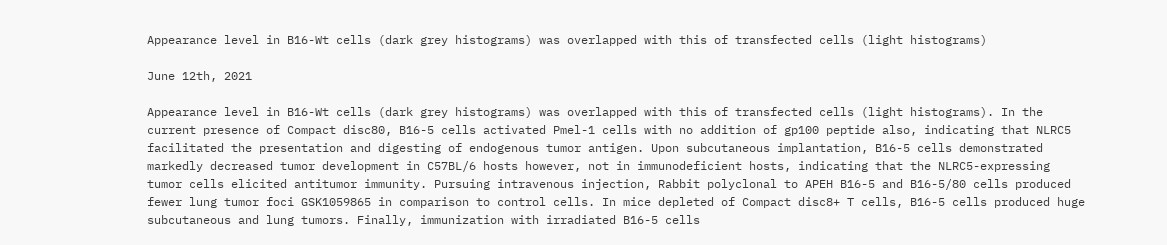Appearance level in B16-Wt cells (dark grey histograms) was overlapped with this of transfected cells (light histograms)

June 12th, 2021

Appearance level in B16-Wt cells (dark grey histograms) was overlapped with this of transfected cells (light histograms). In the current presence of Compact disc80, B16-5 cells activated Pmel-1 cells with no addition of gp100 peptide also, indicating that NLRC5 facilitated the presentation and digesting of endogenous tumor antigen. Upon subcutaneous implantation, B16-5 cells demonstrated markedly decreased tumor development in C57BL/6 hosts however, not in immunodeficient hosts, indicating that the NLRC5-expressing tumor cells elicited antitumor immunity. Pursuing intravenous injection, Rabbit polyclonal to APEH B16-5 and B16-5/80 cells produced fewer lung tumor foci GSK1059865 in comparison to control cells. In mice depleted of Compact disc8+ T cells, B16-5 cells produced huge subcutaneous and lung tumors. Finally, immunization with irradiated B16-5 cells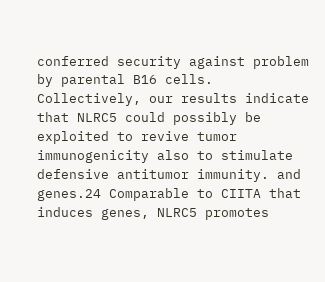conferred security against problem by parental B16 cells. Collectively, our results indicate that NLRC5 could possibly be exploited to revive tumor immunogenicity also to stimulate defensive antitumor immunity. and genes.24 Comparable to CIITA that induces genes, NLRC5 promotes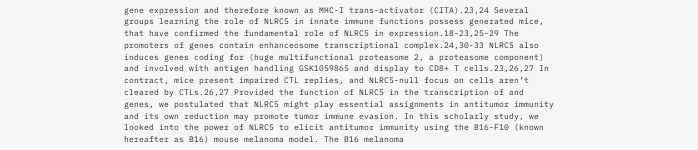gene expression and therefore known as MHC-I trans-activator (CITA).23,24 Several groups learning the role of NLRC5 in innate immune functions possess generated mice, that have confirmed the fundamental role of NLRC5 in expression.18-23,25-29 The promoters of genes contain enhanceosome transcriptional complex.24,30-33 NLRC5 also induces genes coding for (huge multifunctional proteasome 2, a proteasome component) and involved with antigen handling GSK1059865 and display to CD8+ T cells.23,26,27 In contract, mice present impaired CTL replies, and NLRC5-null focus on cells aren’t cleared by CTLs.26,27 Provided the function of NLRC5 in the transcription of and genes, we postulated that NLRC5 might play essential assignments in antitumor immunity and its own reduction may promote tumor immune evasion. In this scholarly study, we looked into the power of NLRC5 to elicit antitumor immunity using the B16-F10 (known hereafter as B16) mouse melanoma model. The B16 melanoma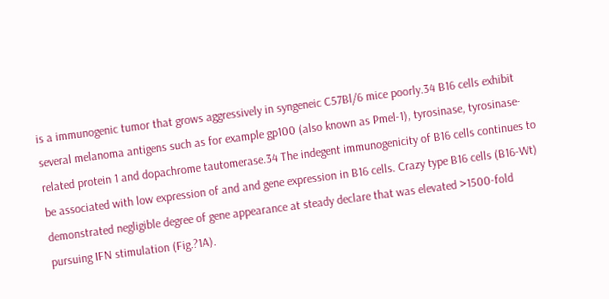is a immunogenic tumor that grows aggressively in syngeneic C57Bl/6 mice poorly.34 B16 cells exhibit several melanoma antigens such as for example gp100 (also known as Pmel-1), tyrosinase, tyrosinase-related protein 1 and dopachrome tautomerase.34 The indegent immunogenicity of B16 cells continues to be associated with low expression of and and gene expression in B16 cells. Crazy type B16 cells (B16-Wt) demonstrated negligible degree of gene appearance at steady declare that was elevated >1500-fold pursuing IFN stimulation (Fig.?1A).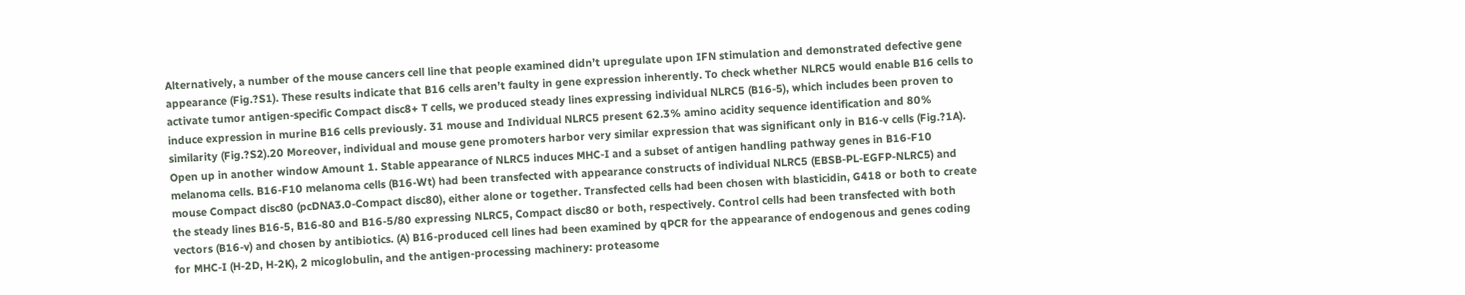Alternatively, a number of the mouse cancers cell line that people examined didn’t upregulate upon IFN stimulation and demonstrated defective gene appearance (Fig.?S1). These results indicate that B16 cells aren’t faulty in gene expression inherently. To check whether NLRC5 would enable B16 cells to activate tumor antigen-specific Compact disc8+ T cells, we produced steady lines expressing individual NLRC5 (B16-5), which includes been proven to induce expression in murine B16 cells previously. 31 mouse and Individual NLRC5 present 62.3% amino acidity sequence identification and 80% similarity (Fig.?S2).20 Moreover, individual and mouse gene promoters harbor very similar expression that was significant only in B16-v cells (Fig.?1A). Open up in another window Amount 1. Stable appearance of NLRC5 induces MHC-I and a subset of antigen handling pathway genes in B16-F10 melanoma cells. B16-F10 melanoma cells (B16-Wt) had been transfected with appearance constructs of individual NLRC5 (EBSB-PL-EGFP-NLRC5) and mouse Compact disc80 (pcDNA3.0-Compact disc80), either alone or together. Transfected cells had been chosen with blasticidin, G418 or both to create the steady lines B16-5, B16-80 and B16-5/80 expressing NLRC5, Compact disc80 or both, respectively. Control cells had been transfected with both vectors (B16-v) and chosen by antibiotics. (A) B16-produced cell lines had been examined by qPCR for the appearance of endogenous and genes coding for MHC-I (H-2D, H-2K), 2 micoglobulin, and the antigen-processing machinery: proteasome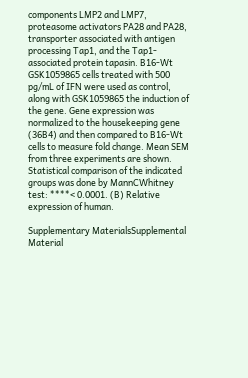components LMP2 and LMP7, proteasome activators PA28 and PA28, transporter associated with antigen processing Tap1, and the Tap1-associated protein tapasin. B16-Wt GSK1059865 cells treated with 500 pg/mL of IFN were used as control, along with GSK1059865 the induction of the gene. Gene expression was normalized to the housekeeping gene (36B4) and then compared to B16-Wt cells to measure fold change. Mean SEM from three experiments are shown. Statistical comparison of the indicated groups was done by MannCWhitney test: ****< 0.0001. (B) Relative expression of human.

Supplementary MaterialsSupplemental Material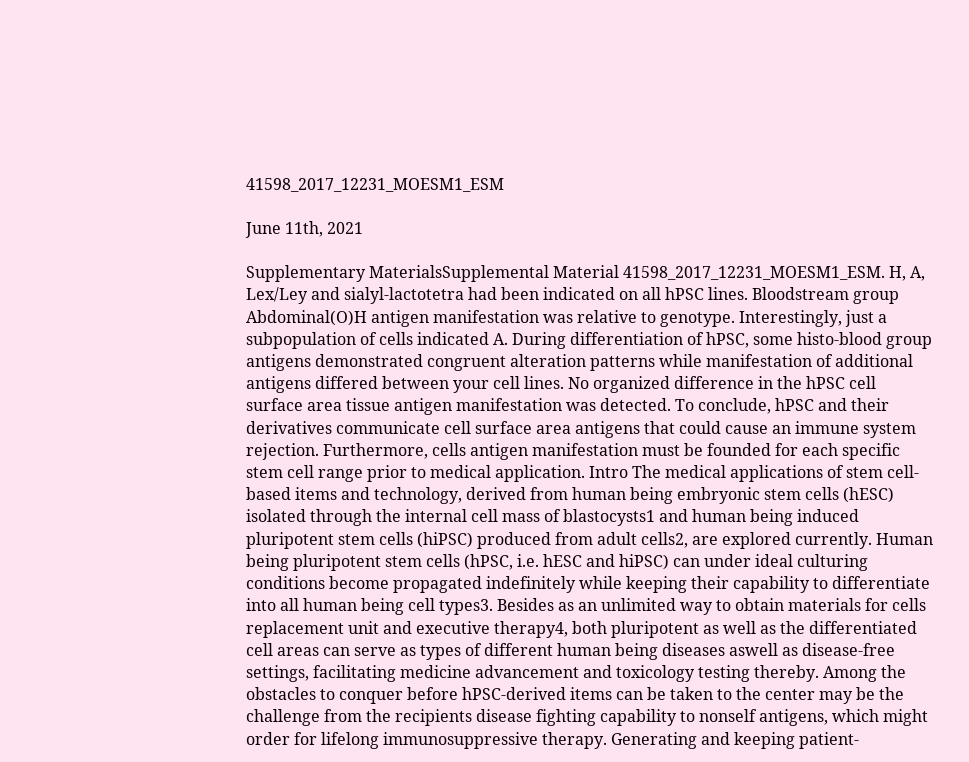41598_2017_12231_MOESM1_ESM

June 11th, 2021

Supplementary MaterialsSupplemental Material 41598_2017_12231_MOESM1_ESM. H, A, Lex/Ley and sialyl-lactotetra had been indicated on all hPSC lines. Bloodstream group Abdominal(O)H antigen manifestation was relative to genotype. Interestingly, just a subpopulation of cells indicated A. During differentiation of hPSC, some histo-blood group antigens demonstrated congruent alteration patterns while manifestation of additional antigens differed between your cell lines. No organized difference in the hPSC cell surface area tissue antigen manifestation was detected. To conclude, hPSC and their derivatives communicate cell surface area antigens that could cause an immune system rejection. Furthermore, cells antigen manifestation must be founded for each specific stem cell range prior to medical application. Intro The medical applications of stem cell-based items and technology, derived from human being embryonic stem cells (hESC) isolated through the internal cell mass of blastocysts1 and human being induced pluripotent stem cells (hiPSC) produced from adult cells2, are explored currently. Human being pluripotent stem cells (hPSC, i.e. hESC and hiPSC) can under ideal culturing conditions become propagated indefinitely while keeping their capability to differentiate into all human being cell types3. Besides as an unlimited way to obtain materials for cells replacement unit and executive therapy4, both pluripotent as well as the differentiated cell areas can serve as types of different human being diseases aswell as disease-free settings, facilitating medicine advancement and toxicology testing thereby. Among the obstacles to conquer before hPSC-derived items can be taken to the center may be the challenge from the recipients disease fighting capability to nonself antigens, which might order for lifelong immunosuppressive therapy. Generating and keeping patient-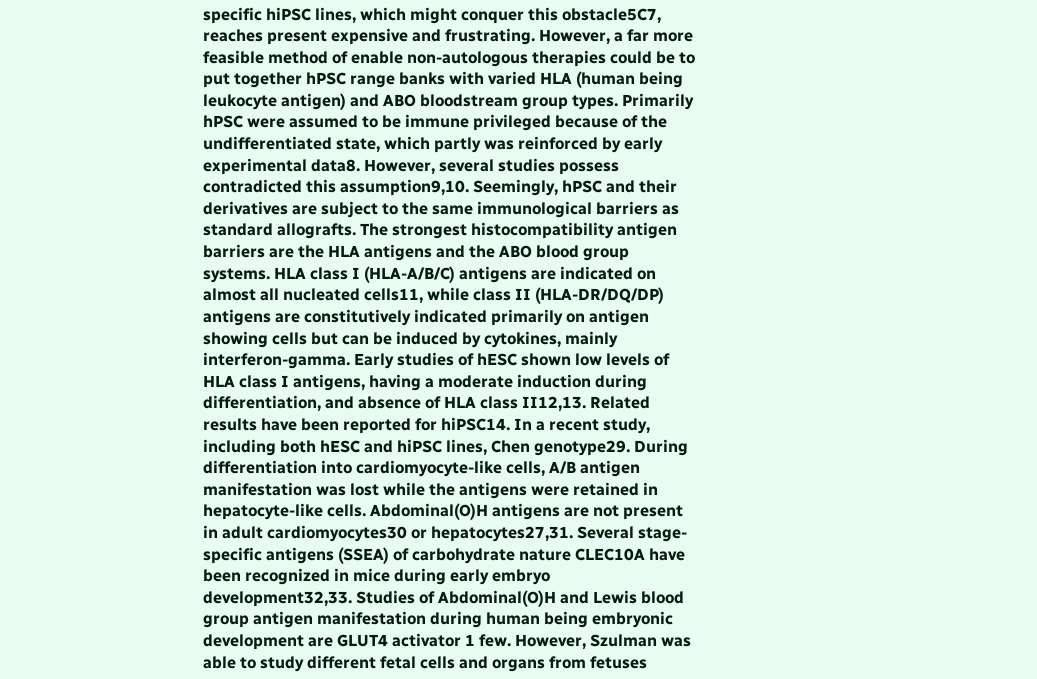specific hiPSC lines, which might conquer this obstacle5C7, reaches present expensive and frustrating. However, a far more feasible method of enable non-autologous therapies could be to put together hPSC range banks with varied HLA (human being leukocyte antigen) and ABO bloodstream group types. Primarily hPSC were assumed to be immune privileged because of the undifferentiated state, which partly was reinforced by early experimental data8. However, several studies possess contradicted this assumption9,10. Seemingly, hPSC and their derivatives are subject to the same immunological barriers as standard allografts. The strongest histocompatibility antigen barriers are the HLA antigens and the ABO blood group systems. HLA class I (HLA-A/B/C) antigens are indicated on almost all nucleated cells11, while class II (HLA-DR/DQ/DP) antigens are constitutively indicated primarily on antigen showing cells but can be induced by cytokines, mainly interferon-gamma. Early studies of hESC shown low levels of HLA class I antigens, having a moderate induction during differentiation, and absence of HLA class II12,13. Related results have been reported for hiPSC14. In a recent study, including both hESC and hiPSC lines, Chen genotype29. During differentiation into cardiomyocyte-like cells, A/B antigen manifestation was lost while the antigens were retained in hepatocyte-like cells. Abdominal(O)H antigens are not present in adult cardiomyocytes30 or hepatocytes27,31. Several stage-specific antigens (SSEA) of carbohydrate nature CLEC10A have been recognized in mice during early embryo development32,33. Studies of Abdominal(O)H and Lewis blood group antigen manifestation during human being embryonic development are GLUT4 activator 1 few. However, Szulman was able to study different fetal cells and organs from fetuses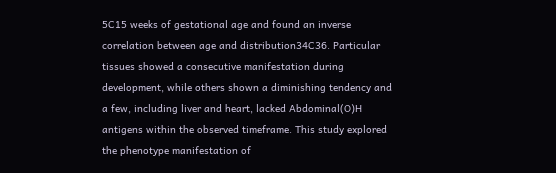5C15 weeks of gestational age and found an inverse correlation between age and distribution34C36. Particular tissues showed a consecutive manifestation during development, while others shown a diminishing tendency and a few, including liver and heart, lacked Abdominal(O)H antigens within the observed timeframe. This study explored the phenotype manifestation of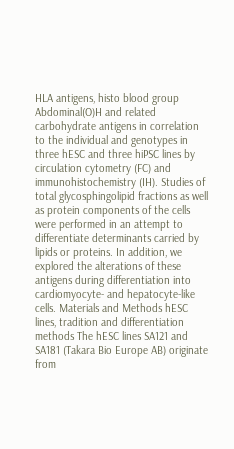HLA antigens, histo blood group Abdominal(O)H and related carbohydrate antigens in correlation to the individual and genotypes in three hESC and three hiPSC lines by circulation cytometry (FC) and immunohistochemistry (IH). Studies of total glycosphingolipid fractions as well as protein components of the cells were performed in an attempt to differentiate determinants carried by lipids or proteins. In addition, we explored the alterations of these antigens during differentiation into cardiomyocyte- and hepatocyte-like cells. Materials and Methods hESC lines, tradition and differentiation methods The hESC lines SA121 and SA181 (Takara Bio Europe AB) originate from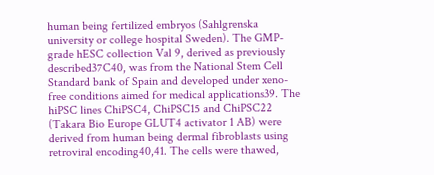human being fertilized embryos (Sahlgrenska university or college hospital Sweden). The GMP-grade hESC collection Val 9, derived as previously described37C40, was from the National Stem Cell Standard bank of Spain and developed under xeno-free conditions aimed for medical applications39. The hiPSC lines ChiPSC4, ChiPSC15 and ChiPSC22 (Takara Bio Europe GLUT4 activator 1 AB) were derived from human being dermal fibroblasts using retroviral encoding40,41. The cells were thawed,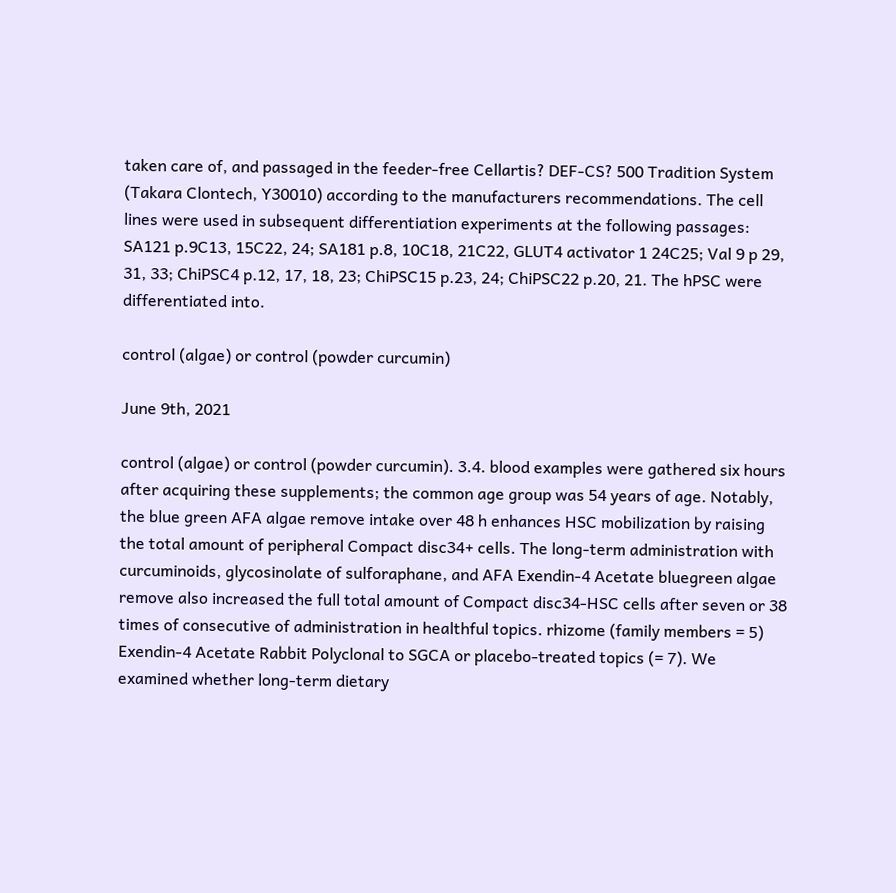taken care of, and passaged in the feeder-free Cellartis? DEF-CS? 500 Tradition System (Takara Clontech, Y30010) according to the manufacturers recommendations. The cell lines were used in subsequent differentiation experiments at the following passages: SA121 p.9C13, 15C22, 24; SA181 p.8, 10C18, 21C22, GLUT4 activator 1 24C25; Val 9 p 29, 31, 33; ChiPSC4 p.12, 17, 18, 23; ChiPSC15 p.23, 24; ChiPSC22 p.20, 21. The hPSC were differentiated into.

control (algae) or control (powder curcumin)

June 9th, 2021

control (algae) or control (powder curcumin). 3.4. blood examples were gathered six hours after acquiring these supplements; the common age group was 54 years of age. Notably, the blue green AFA algae remove intake over 48 h enhances HSC mobilization by raising the total amount of peripheral Compact disc34+ cells. The long-term administration with curcuminoids, glycosinolate of sulforaphane, and AFA Exendin-4 Acetate bluegreen algae remove also increased the full total amount of Compact disc34-HSC cells after seven or 38 times of consecutive of administration in healthful topics. rhizome (family members = 5) Exendin-4 Acetate Rabbit Polyclonal to SGCA or placebo-treated topics (= 7). We examined whether long-term dietary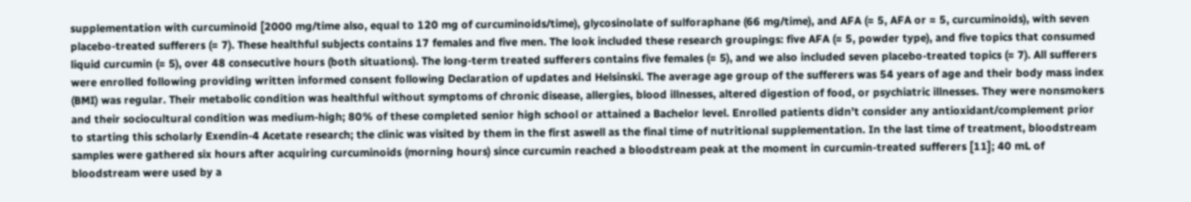supplementation with curcuminoid [2000 mg/time also, equal to 120 mg of curcuminoids/time), glycosinolate of sulforaphane (66 mg/time), and AFA (= 5, AFA or = 5, curcuminoids), with seven placebo-treated sufferers (= 7). These healthful subjects contains 17 females and five men. The look included these research groupings: five AFA (= 5, powder type), and five topics that consumed liquid curcumin (= 5), over 48 consecutive hours (both situations). The long-term treated sufferers contains five females (= 5), and we also included seven placebo-treated topics (= 7). All sufferers were enrolled following providing written informed consent following Declaration of updates and Helsinski. The average age group of the sufferers was 54 years of age and their body mass index (BMI) was regular. Their metabolic condition was healthful without symptoms of chronic disease, allergies, blood illnesses, altered digestion of food, or psychiatric illnesses. They were nonsmokers and their sociocultural condition was medium-high; 80% of these completed senior high school or attained a Bachelor level. Enrolled patients didn’t consider any antioxidant/complement prior to starting this scholarly Exendin-4 Acetate research; the clinic was visited by them in the first aswell as the final time of nutritional supplementation. In the last time of treatment, bloodstream samples were gathered six hours after acquiring curcuminoids (morning hours) since curcumin reached a bloodstream peak at the moment in curcumin-treated sufferers [11]; 40 mL of bloodstream were used by a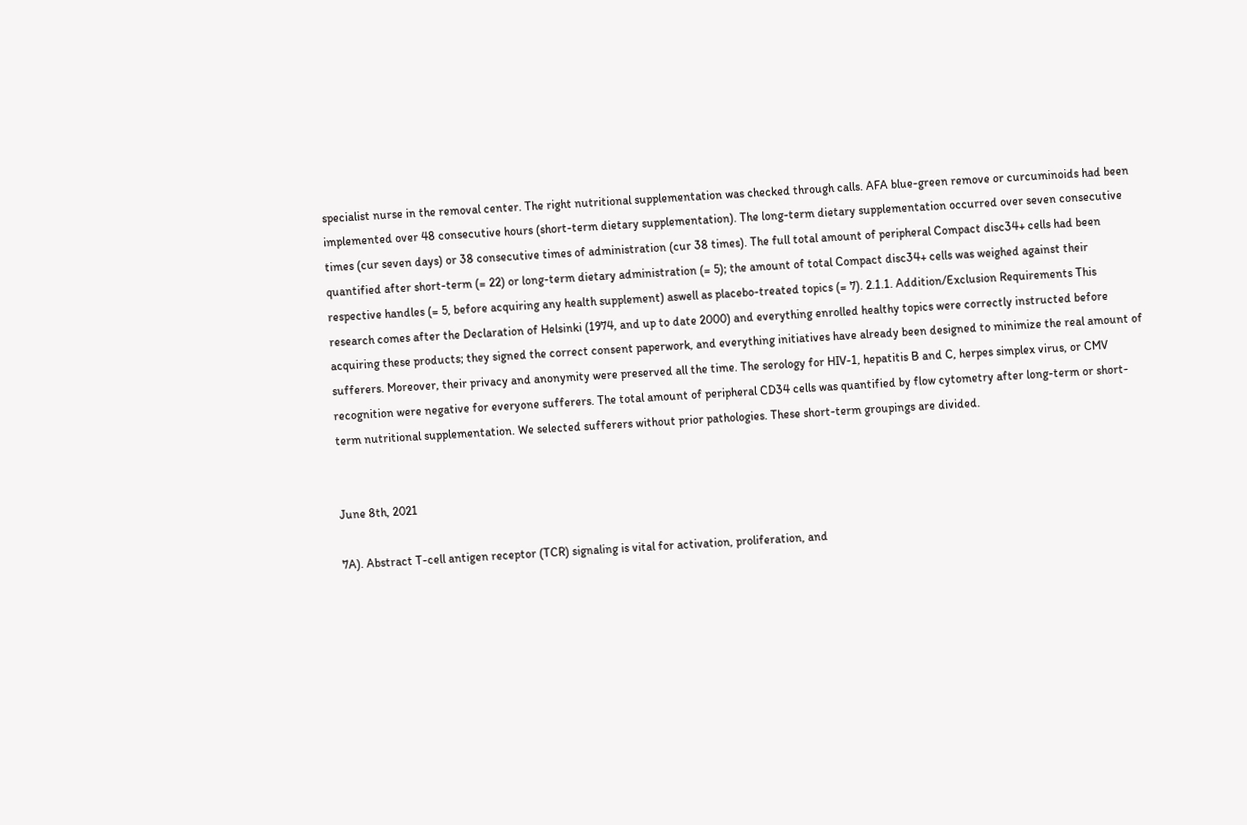specialist nurse in the removal center. The right nutritional supplementation was checked through calls. AFA blue-green remove or curcuminoids had been implemented over 48 consecutive hours (short-term dietary supplementation). The long-term dietary supplementation occurred over seven consecutive times (cur seven days) or 38 consecutive times of administration (cur 38 times). The full total amount of peripheral Compact disc34+ cells had been quantified after short-term (= 22) or long-term dietary administration (= 5); the amount of total Compact disc34+ cells was weighed against their respective handles (= 5, before acquiring any health supplement) aswell as placebo-treated topics (= 7). 2.1.1. Addition/Exclusion Requirements This research comes after the Declaration of Helsinki (1974, and up to date 2000) and everything enrolled healthy topics were correctly instructed before acquiring these products; they signed the correct consent paperwork, and everything initiatives have already been designed to minimize the real amount of sufferers. Moreover, their privacy and anonymity were preserved all the time. The serology for HIV-1, hepatitis B and C, herpes simplex virus, or CMV recognition were negative for everyone sufferers. The total amount of peripheral CD34 cells was quantified by flow cytometry after long-term or short-term nutritional supplementation. We selected sufferers without prior pathologies. These short-term groupings are divided.


June 8th, 2021

7A). Abstract T-cell antigen receptor (TCR) signaling is vital for activation, proliferation, and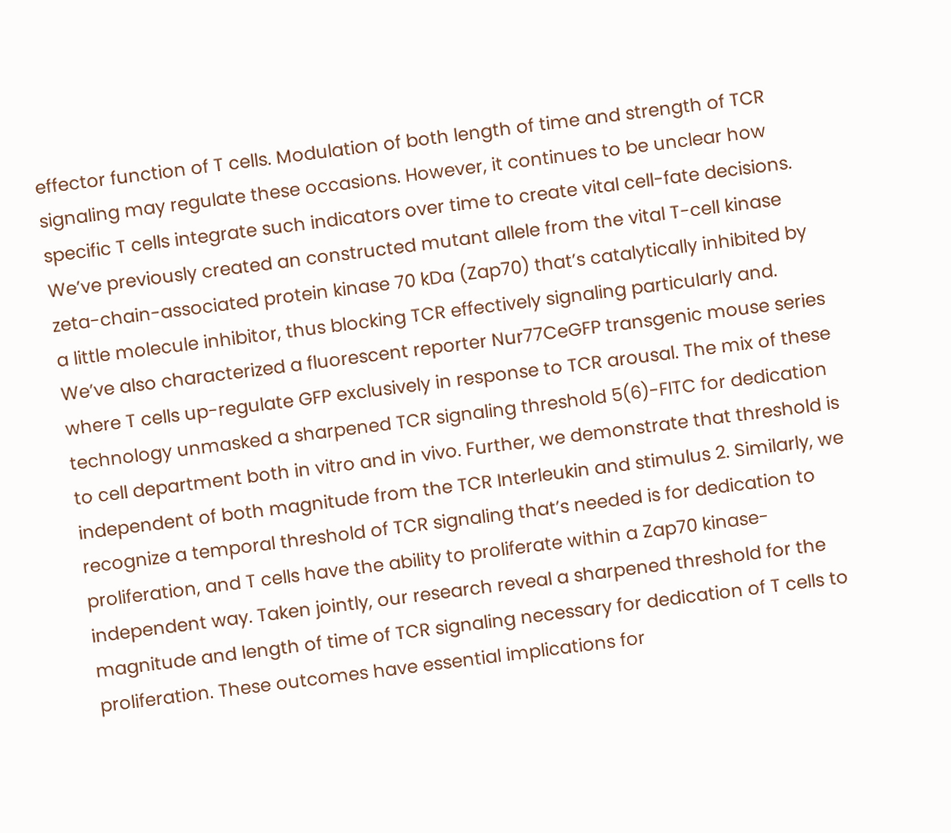effector function of T cells. Modulation of both length of time and strength of TCR signaling may regulate these occasions. However, it continues to be unclear how specific T cells integrate such indicators over time to create vital cell-fate decisions. We’ve previously created an constructed mutant allele from the vital T-cell kinase zeta-chain-associated protein kinase 70 kDa (Zap70) that’s catalytically inhibited by a little molecule inhibitor, thus blocking TCR effectively signaling particularly and. We’ve also characterized a fluorescent reporter Nur77CeGFP transgenic mouse series where T cells up-regulate GFP exclusively in response to TCR arousal. The mix of these technology unmasked a sharpened TCR signaling threshold 5(6)-FITC for dedication to cell department both in vitro and in vivo. Further, we demonstrate that threshold is independent of both magnitude from the TCR Interleukin and stimulus 2. Similarly, we recognize a temporal threshold of TCR signaling that’s needed is for dedication to proliferation, and T cells have the ability to proliferate within a Zap70 kinase-independent way. Taken jointly, our research reveal a sharpened threshold for the magnitude and length of time of TCR signaling necessary for dedication of T cells to proliferation. These outcomes have essential implications for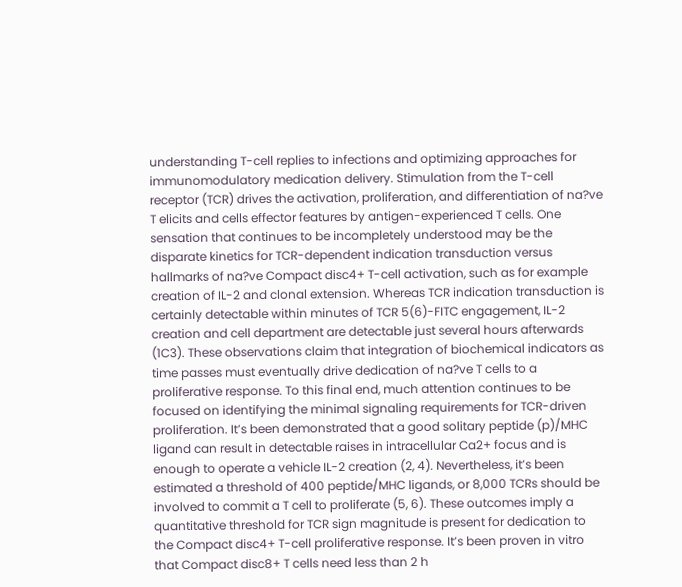understanding T-cell replies to infections and optimizing approaches for immunomodulatory medication delivery. Stimulation from the T-cell receptor (TCR) drives the activation, proliferation, and differentiation of na?ve T elicits and cells effector features by antigen-experienced T cells. One sensation that continues to be incompletely understood may be the disparate kinetics for TCR-dependent indication transduction versus hallmarks of na?ve Compact disc4+ T-cell activation, such as for example creation of IL-2 and clonal extension. Whereas TCR indication transduction is certainly detectable within minutes of TCR 5(6)-FITC engagement, IL-2 creation and cell department are detectable just several hours afterwards (1C3). These observations claim that integration of biochemical indicators as time passes must eventually drive dedication of na?ve T cells to a proliferative response. To this final end, much attention continues to be focused on identifying the minimal signaling requirements for TCR-driven proliferation. It’s been demonstrated that a good solitary peptide (p)/MHC ligand can result in detectable raises in intracellular Ca2+ focus and is enough to operate a vehicle IL-2 creation (2, 4). Nevertheless, it’s been estimated a threshold of 400 peptide/MHC ligands, or 8,000 TCRs should be involved to commit a T cell to proliferate (5, 6). These outcomes imply a quantitative threshold for TCR sign magnitude is present for dedication to the Compact disc4+ T-cell proliferative response. It’s been proven in vitro that Compact disc8+ T cells need less than 2 h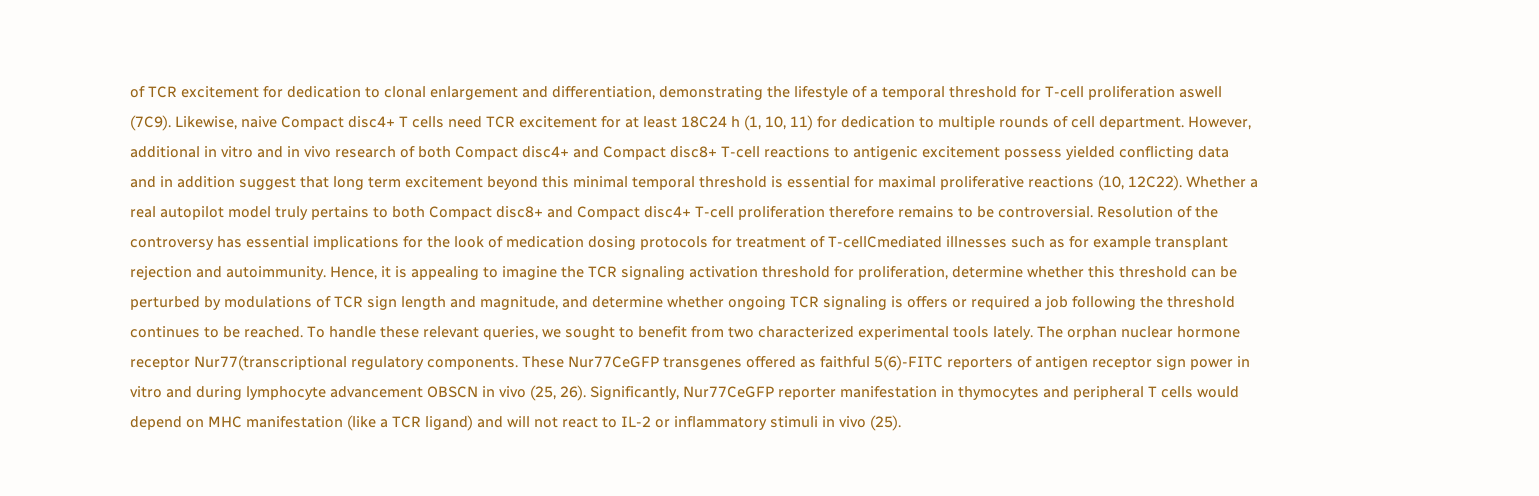of TCR excitement for dedication to clonal enlargement and differentiation, demonstrating the lifestyle of a temporal threshold for T-cell proliferation aswell (7C9). Likewise, naive Compact disc4+ T cells need TCR excitement for at least 18C24 h (1, 10, 11) for dedication to multiple rounds of cell department. However, additional in vitro and in vivo research of both Compact disc4+ and Compact disc8+ T-cell reactions to antigenic excitement possess yielded conflicting data and in addition suggest that long term excitement beyond this minimal temporal threshold is essential for maximal proliferative reactions (10, 12C22). Whether a real autopilot model truly pertains to both Compact disc8+ and Compact disc4+ T-cell proliferation therefore remains to be controversial. Resolution of the controversy has essential implications for the look of medication dosing protocols for treatment of T-cellCmediated illnesses such as for example transplant rejection and autoimmunity. Hence, it is appealing to imagine the TCR signaling activation threshold for proliferation, determine whether this threshold can be perturbed by modulations of TCR sign length and magnitude, and determine whether ongoing TCR signaling is offers or required a job following the threshold continues to be reached. To handle these relevant queries, we sought to benefit from two characterized experimental tools lately. The orphan nuclear hormone receptor Nur77(transcriptional regulatory components. These Nur77CeGFP transgenes offered as faithful 5(6)-FITC reporters of antigen receptor sign power in vitro and during lymphocyte advancement OBSCN in vivo (25, 26). Significantly, Nur77CeGFP reporter manifestation in thymocytes and peripheral T cells would depend on MHC manifestation (like a TCR ligand) and will not react to IL-2 or inflammatory stimuli in vivo (25).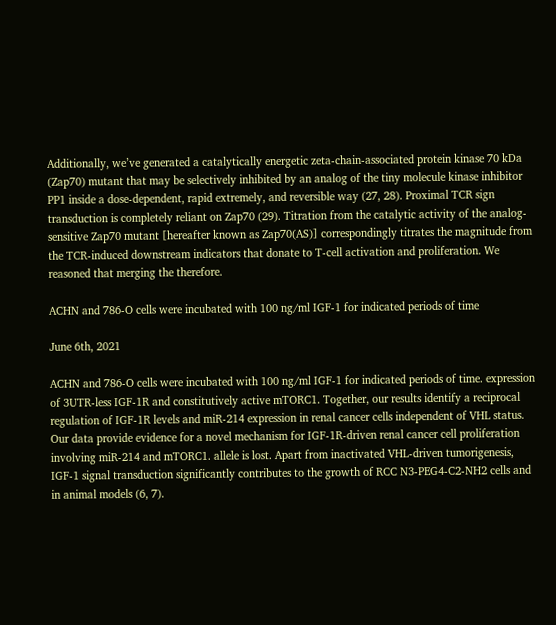Additionally, we’ve generated a catalytically energetic zeta-chain-associated protein kinase 70 kDa (Zap70) mutant that may be selectively inhibited by an analog of the tiny molecule kinase inhibitor PP1 inside a dose-dependent, rapid extremely, and reversible way (27, 28). Proximal TCR sign transduction is completely reliant on Zap70 (29). Titration from the catalytic activity of the analog-sensitive Zap70 mutant [hereafter known as Zap70(AS)] correspondingly titrates the magnitude from the TCR-induced downstream indicators that donate to T-cell activation and proliferation. We reasoned that merging the therefore.

ACHN and 786-O cells were incubated with 100 ng/ml IGF-1 for indicated periods of time

June 6th, 2021

ACHN and 786-O cells were incubated with 100 ng/ml IGF-1 for indicated periods of time. expression of 3UTR-less IGF-1R and constitutively active mTORC1. Together, our results identify a reciprocal regulation of IGF-1R levels and miR-214 expression in renal cancer cells independent of VHL status. Our data provide evidence for a novel mechanism for IGF-1R-driven renal cancer cell proliferation involving miR-214 and mTORC1. allele is lost. Apart from inactivated VHL-driven tumorigenesis, IGF-1 signal transduction significantly contributes to the growth of RCC N3-PEG4-C2-NH2 cells and in animal models (6, 7).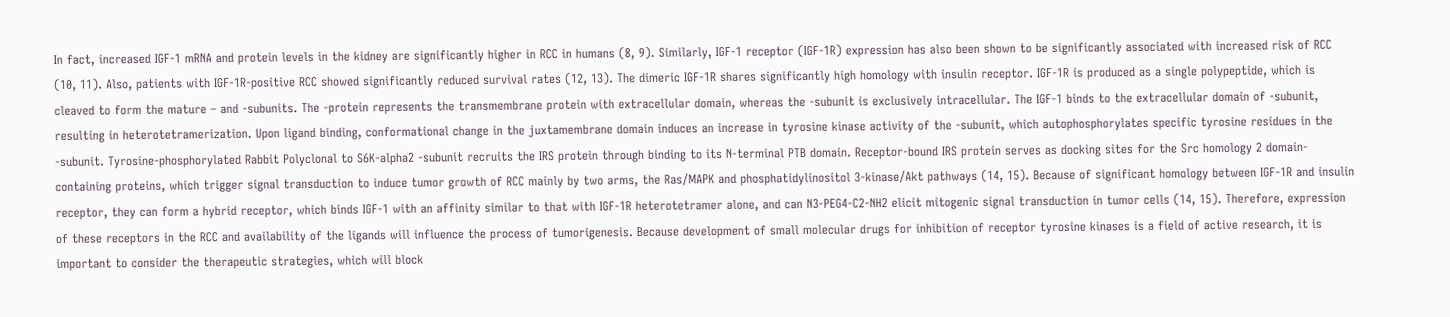In fact, increased IGF-1 mRNA and protein levels in the kidney are significantly higher in RCC in humans (8, 9). Similarly, IGF-1 receptor (IGF-1R) expression has also been shown to be significantly associated with increased risk of RCC (10, 11). Also, patients with IGF-1R-positive RCC showed significantly reduced survival rates (12, 13). The dimeric IGF-1R shares significantly high homology with insulin receptor. IGF-1R is produced as a single polypeptide, which is cleaved to form the mature – and -subunits. The -protein represents the transmembrane protein with extracellular domain, whereas the -subunit is exclusively intracellular. The IGF-1 binds to the extracellular domain of -subunit, resulting in heterotetramerization. Upon ligand binding, conformational change in the juxtamembrane domain induces an increase in tyrosine kinase activity of the -subunit, which autophosphorylates specific tyrosine residues in the -subunit. Tyrosine-phosphorylated Rabbit Polyclonal to S6K-alpha2 -subunit recruits the IRS protein through binding to its N-terminal PTB domain. Receptor-bound IRS protein serves as docking sites for the Src homology 2 domain-containing proteins, which trigger signal transduction to induce tumor growth of RCC mainly by two arms, the Ras/MAPK and phosphatidylinositol 3-kinase/Akt pathways (14, 15). Because of significant homology between IGF-1R and insulin receptor, they can form a hybrid receptor, which binds IGF-1 with an affinity similar to that with IGF-1R heterotetramer alone, and can N3-PEG4-C2-NH2 elicit mitogenic signal transduction in tumor cells (14, 15). Therefore, expression of these receptors in the RCC and availability of the ligands will influence the process of tumorigenesis. Because development of small molecular drugs for inhibition of receptor tyrosine kinases is a field of active research, it is important to consider the therapeutic strategies, which will block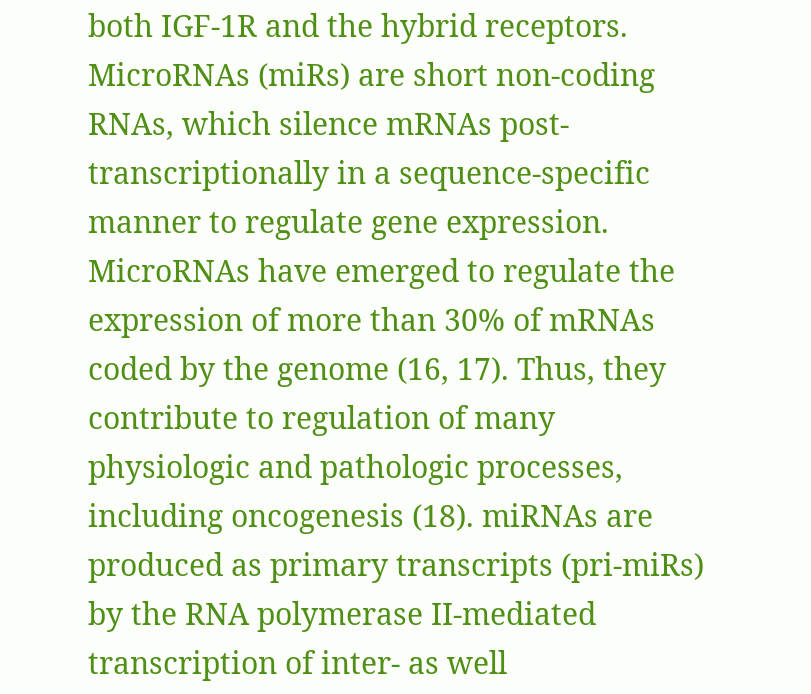both IGF-1R and the hybrid receptors. MicroRNAs (miRs) are short non-coding RNAs, which silence mRNAs post-transcriptionally in a sequence-specific manner to regulate gene expression. MicroRNAs have emerged to regulate the expression of more than 30% of mRNAs coded by the genome (16, 17). Thus, they contribute to regulation of many physiologic and pathologic processes, including oncogenesis (18). miRNAs are produced as primary transcripts (pri-miRs) by the RNA polymerase II-mediated transcription of inter- as well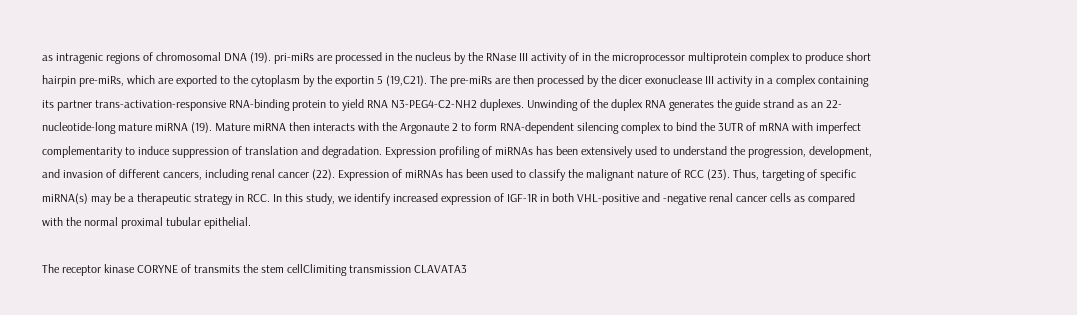as intragenic regions of chromosomal DNA (19). pri-miRs are processed in the nucleus by the RNase III activity of in the microprocessor multiprotein complex to produce short hairpin pre-miRs, which are exported to the cytoplasm by the exportin 5 (19,C21). The pre-miRs are then processed by the dicer exonuclease III activity in a complex containing its partner trans-activation-responsive RNA-binding protein to yield RNA N3-PEG4-C2-NH2 duplexes. Unwinding of the duplex RNA generates the guide strand as an 22-nucleotide-long mature miRNA (19). Mature miRNA then interacts with the Argonaute 2 to form RNA-dependent silencing complex to bind the 3UTR of mRNA with imperfect complementarity to induce suppression of translation and degradation. Expression profiling of miRNAs has been extensively used to understand the progression, development, and invasion of different cancers, including renal cancer (22). Expression of miRNAs has been used to classify the malignant nature of RCC (23). Thus, targeting of specific miRNA(s) may be a therapeutic strategy in RCC. In this study, we identify increased expression of IGF-1R in both VHL-positive and -negative renal cancer cells as compared with the normal proximal tubular epithelial.

The receptor kinase CORYNE of transmits the stem cellClimiting transmission CLAVATA3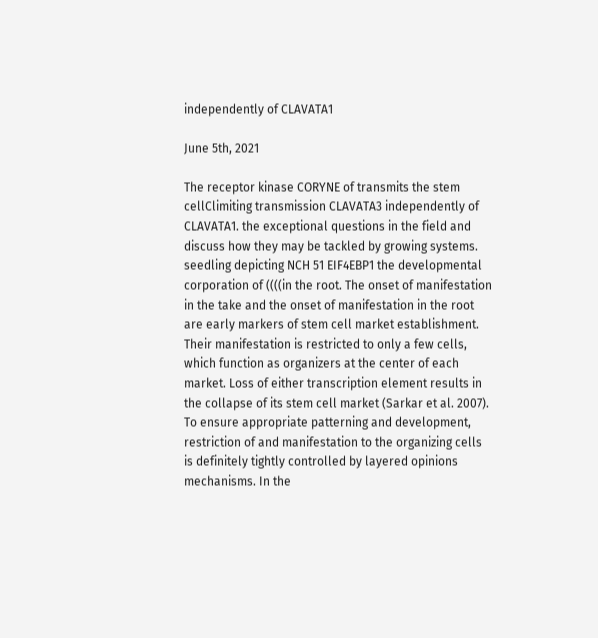independently of CLAVATA1

June 5th, 2021

The receptor kinase CORYNE of transmits the stem cellClimiting transmission CLAVATA3 independently of CLAVATA1. the exceptional questions in the field and discuss how they may be tackled by growing systems. seedling depicting NCH 51 EIF4EBP1 the developmental corporation of ((((in the root. The onset of manifestation in the take and the onset of manifestation in the root are early markers of stem cell market establishment. Their manifestation is restricted to only a few cells, which function as organizers at the center of each market. Loss of either transcription element results in the collapse of its stem cell market (Sarkar et al. 2007). To ensure appropriate patterning and development, restriction of and manifestation to the organizing cells is definitely tightly controlled by layered opinions mechanisms. In the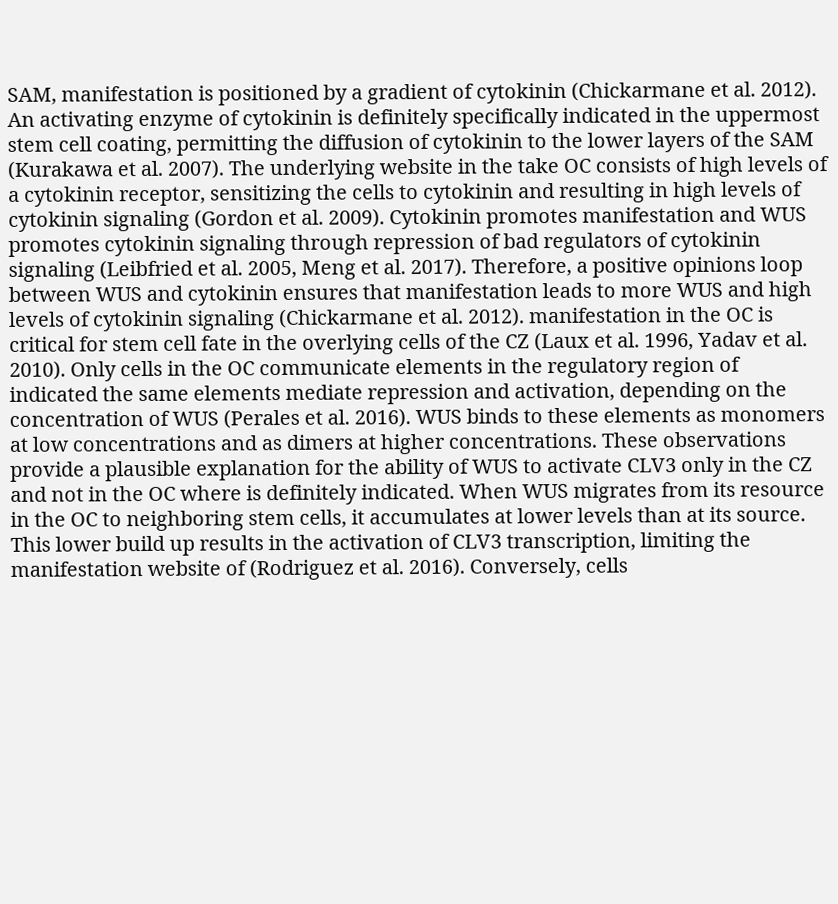SAM, manifestation is positioned by a gradient of cytokinin (Chickarmane et al. 2012). An activating enzyme of cytokinin is definitely specifically indicated in the uppermost stem cell coating, permitting the diffusion of cytokinin to the lower layers of the SAM (Kurakawa et al. 2007). The underlying website in the take OC consists of high levels of a cytokinin receptor, sensitizing the cells to cytokinin and resulting in high levels of cytokinin signaling (Gordon et al. 2009). Cytokinin promotes manifestation and WUS promotes cytokinin signaling through repression of bad regulators of cytokinin signaling (Leibfried et al. 2005, Meng et al. 2017). Therefore, a positive opinions loop between WUS and cytokinin ensures that manifestation leads to more WUS and high levels of cytokinin signaling (Chickarmane et al. 2012). manifestation in the OC is critical for stem cell fate in the overlying cells of the CZ (Laux et al. 1996, Yadav et al. 2010). Only cells in the OC communicate elements in the regulatory region of indicated the same elements mediate repression and activation, depending on the concentration of WUS (Perales et al. 2016). WUS binds to these elements as monomers at low concentrations and as dimers at higher concentrations. These observations provide a plausible explanation for the ability of WUS to activate CLV3 only in the CZ and not in the OC where is definitely indicated. When WUS migrates from its resource in the OC to neighboring stem cells, it accumulates at lower levels than at its source. This lower build up results in the activation of CLV3 transcription, limiting the manifestation website of (Rodriguez et al. 2016). Conversely, cells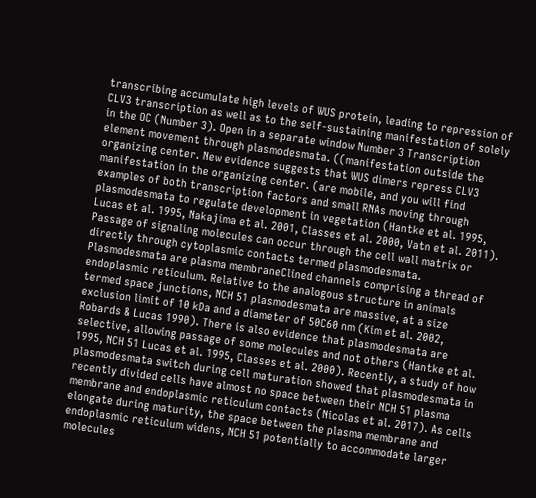transcribing accumulate high levels of WUS protein, leading to repression of CLV3 transcription as well as to the self-sustaining manifestation of solely in the OC (Number 3). Open in a separate window Number 3 Transcription element movement through plasmodesmata. ((manifestation outside the organizing center. New evidence suggests that WUS dimers repress CLV3 manifestation in the organizing center. (are mobile, and you will find examples of both transcription factors and small RNAs moving through plasmodesmata to regulate development in vegetation (Hantke et al. 1995, Lucas et al. 1995, Nakajima et al. 2001, Classes et al. 2000, Vatn et al. 2011). Passage of signaling molecules can occur through the cell wall matrix or directly through cytoplasmic contacts termed plasmodesmata. Plasmodesmata are plasma membraneClined channels comprising a thread of endoplasmic reticulum. Relative to the analogous structure in animals termed space junctions, NCH 51 plasmodesmata are massive, at a size exclusion limit of 10 kDa and a diameter of 50C60 nm (Kim et al. 2002, Robards & Lucas 1990). There is also evidence that plasmodesmata are selective, allowing passage of some molecules and not others (Hantke et al. 1995, NCH 51 Lucas et al. 1995, Classes et al. 2000). Recently, a study of how plasmodesmata switch during cell maturation showed that plasmodesmata in recently divided cells have almost no space between their NCH 51 plasma membrane and endoplasmic reticulum contacts (Nicolas et al. 2017). As cells elongate during maturity, the space between the plasma membrane and endoplasmic reticulum widens, NCH 51 potentially to accommodate larger molecules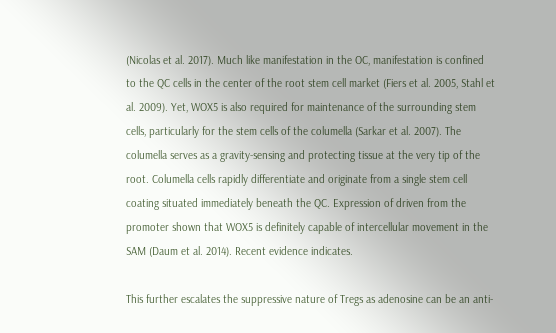(Nicolas et al. 2017). Much like manifestation in the OC, manifestation is confined to the QC cells in the center of the root stem cell market (Fiers et al. 2005, Stahl et al. 2009). Yet, WOX5 is also required for maintenance of the surrounding stem cells, particularly for the stem cells of the columella (Sarkar et al. 2007). The columella serves as a gravity-sensing and protecting tissue at the very tip of the root. Columella cells rapidly differentiate and originate from a single stem cell coating situated immediately beneath the QC. Expression of driven from the promoter shown that WOX5 is definitely capable of intercellular movement in the SAM (Daum et al. 2014). Recent evidence indicates.

This further escalates the suppressive nature of Tregs as adenosine can be an anti-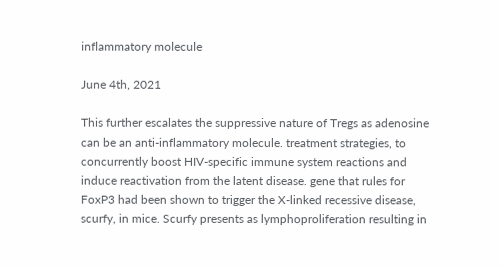inflammatory molecule

June 4th, 2021

This further escalates the suppressive nature of Tregs as adenosine can be an anti-inflammatory molecule. treatment strategies, to concurrently boost HIV-specific immune system reactions and induce reactivation from the latent disease. gene that rules for FoxP3 had been shown to trigger the X-linked recessive disease, scurfy, in mice. Scurfy presents as lymphoproliferation resulting in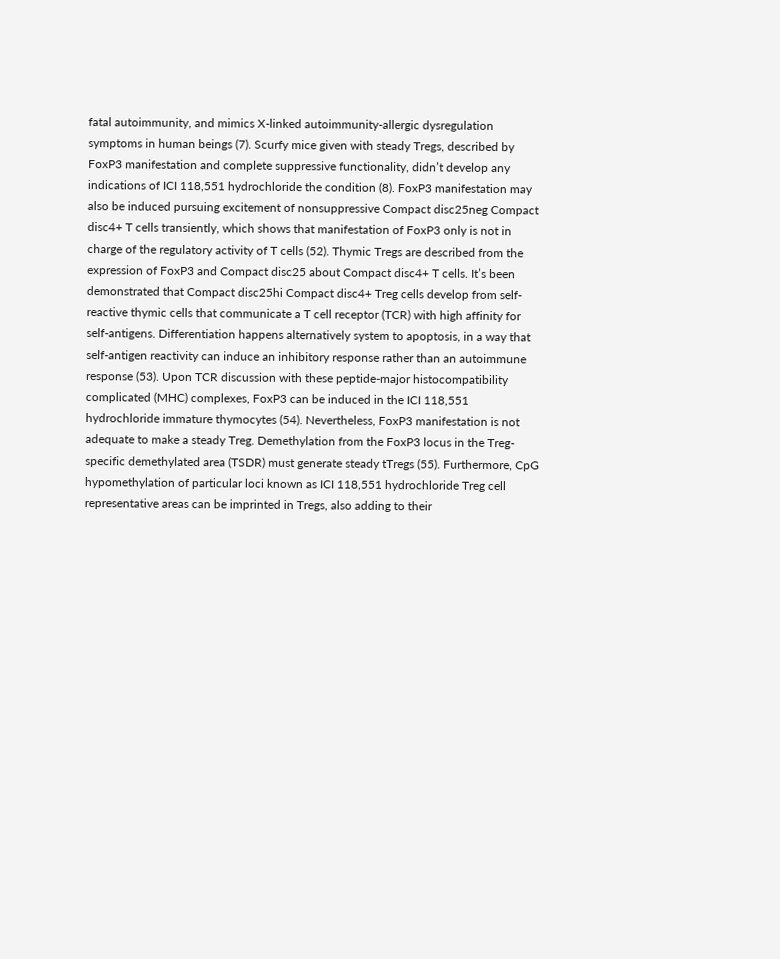fatal autoimmunity, and mimics X-linked autoimmunity-allergic dysregulation symptoms in human beings (7). Scurfy mice given with steady Tregs, described by FoxP3 manifestation and complete suppressive functionality, didn’t develop any indications of ICI 118,551 hydrochloride the condition (8). FoxP3 manifestation may also be induced pursuing excitement of nonsuppressive Compact disc25neg Compact disc4+ T cells transiently, which shows that manifestation of FoxP3 only is not in charge of the regulatory activity of T cells (52). Thymic Tregs are described from the expression of FoxP3 and Compact disc25 about Compact disc4+ T cells. It’s been demonstrated that Compact disc25hi Compact disc4+ Treg cells develop from self-reactive thymic cells that communicate a T cell receptor (TCR) with high affinity for self-antigens. Differentiation happens alternatively system to apoptosis, in a way that self-antigen reactivity can induce an inhibitory response rather than an autoimmune response (53). Upon TCR discussion with these peptide-major histocompatibility complicated (MHC) complexes, FoxP3 can be induced in the ICI 118,551 hydrochloride immature thymocytes (54). Nevertheless, FoxP3 manifestation is not adequate to make a steady Treg. Demethylation from the FoxP3 locus in the Treg-specific demethylated area (TSDR) must generate steady tTregs (55). Furthermore, CpG hypomethylation of particular loci known as ICI 118,551 hydrochloride Treg cell representative areas can be imprinted in Tregs, also adding to their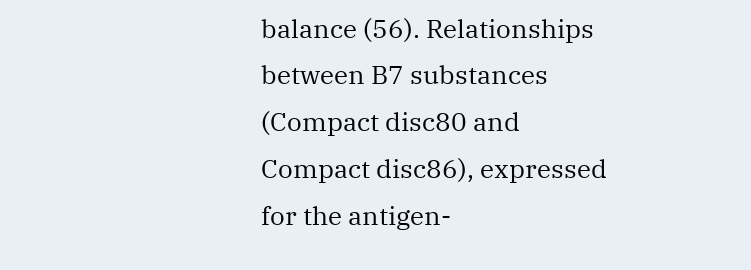balance (56). Relationships between B7 substances (Compact disc80 and Compact disc86), expressed for the antigen-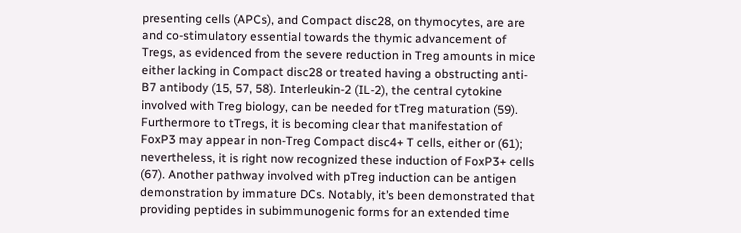presenting cells (APCs), and Compact disc28, on thymocytes, are are and co-stimulatory essential towards the thymic advancement of Tregs, as evidenced from the severe reduction in Treg amounts in mice either lacking in Compact disc28 or treated having a obstructing anti-B7 antibody (15, 57, 58). Interleukin-2 (IL-2), the central cytokine involved with Treg biology, can be needed for tTreg maturation (59). Furthermore to tTregs, it is becoming clear that manifestation of FoxP3 may appear in non-Treg Compact disc4+ T cells, either or (61); nevertheless, it is right now recognized these induction of FoxP3+ cells (67). Another pathway involved with pTreg induction can be antigen demonstration by immature DCs. Notably, it’s been demonstrated that providing peptides in subimmunogenic forms for an extended time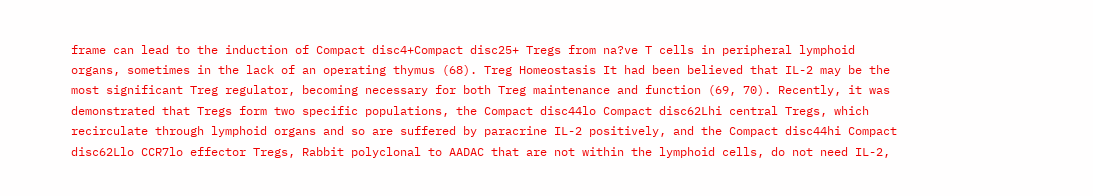frame can lead to the induction of Compact disc4+Compact disc25+ Tregs from na?ve T cells in peripheral lymphoid organs, sometimes in the lack of an operating thymus (68). Treg Homeostasis It had been believed that IL-2 may be the most significant Treg regulator, becoming necessary for both Treg maintenance and function (69, 70). Recently, it was demonstrated that Tregs form two specific populations, the Compact disc44lo Compact disc62Lhi central Tregs, which recirculate through lymphoid organs and so are suffered by paracrine IL-2 positively, and the Compact disc44hi Compact disc62Llo CCR7lo effector Tregs, Rabbit polyclonal to AADAC that are not within the lymphoid cells, do not need IL-2,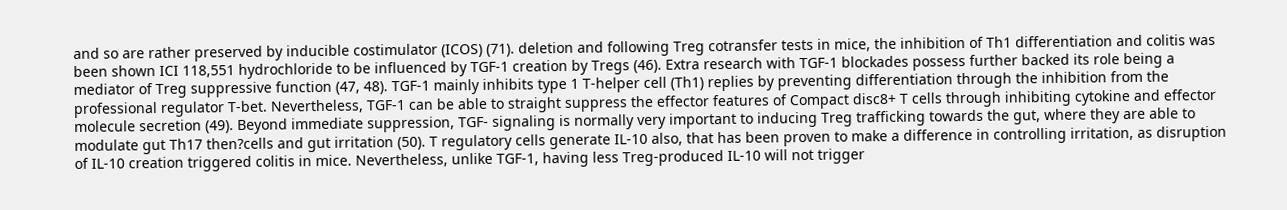and so are rather preserved by inducible costimulator (ICOS) (71). deletion and following Treg cotransfer tests in mice, the inhibition of Th1 differentiation and colitis was been shown ICI 118,551 hydrochloride to be influenced by TGF-1 creation by Tregs (46). Extra research with TGF-1 blockades possess further backed its role being a mediator of Treg suppressive function (47, 48). TGF-1 mainly inhibits type 1 T-helper cell (Th1) replies by preventing differentiation through the inhibition from the professional regulator T-bet. Nevertheless, TGF-1 can be able to straight suppress the effector features of Compact disc8+ T cells through inhibiting cytokine and effector molecule secretion (49). Beyond immediate suppression, TGF- signaling is normally very important to inducing Treg trafficking towards the gut, where they are able to modulate gut Th17 then?cells and gut irritation (50). T regulatory cells generate IL-10 also, that has been proven to make a difference in controlling irritation, as disruption of IL-10 creation triggered colitis in mice. Nevertheless, unlike TGF-1, having less Treg-produced IL-10 will not trigger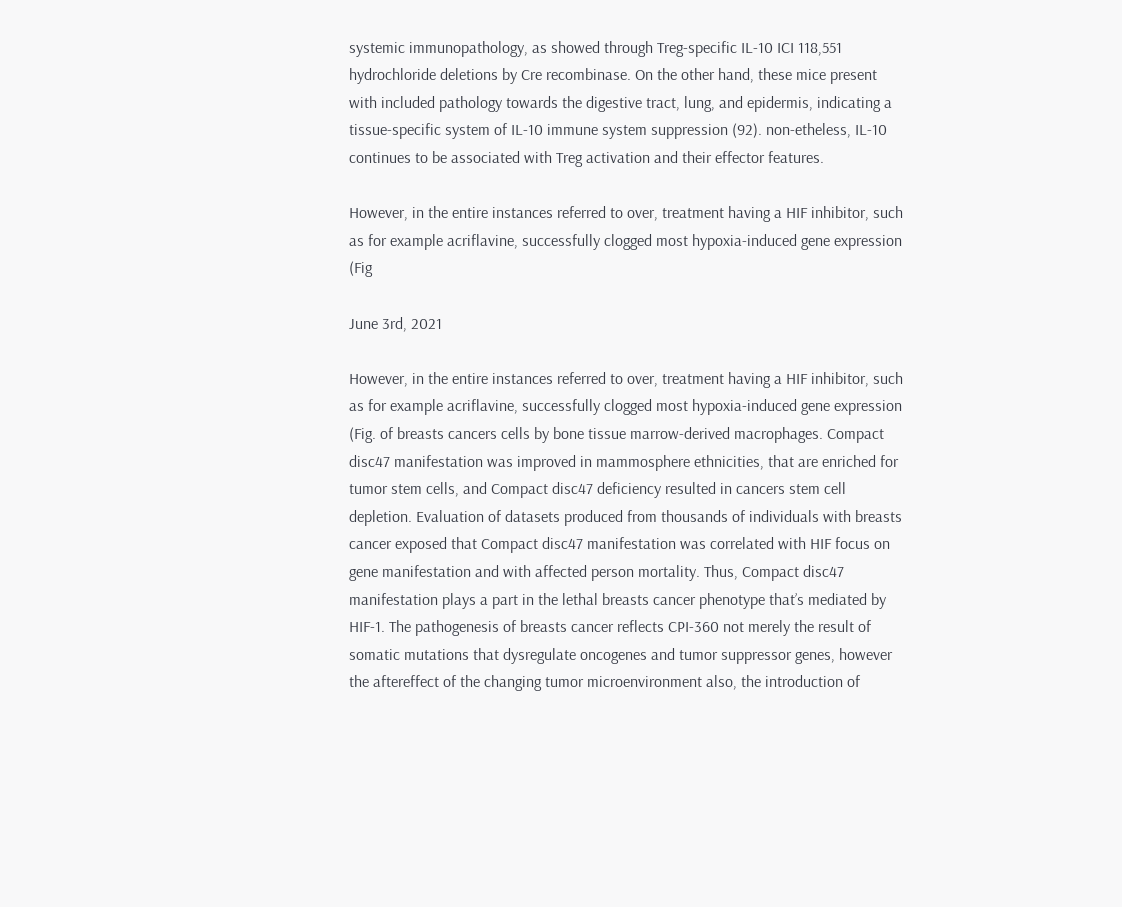systemic immunopathology, as showed through Treg-specific IL-10 ICI 118,551 hydrochloride deletions by Cre recombinase. On the other hand, these mice present with included pathology towards the digestive tract, lung, and epidermis, indicating a tissue-specific system of IL-10 immune system suppression (92). non-etheless, IL-10 continues to be associated with Treg activation and their effector features.

However, in the entire instances referred to over, treatment having a HIF inhibitor, such as for example acriflavine, successfully clogged most hypoxia-induced gene expression (Fig

June 3rd, 2021

However, in the entire instances referred to over, treatment having a HIF inhibitor, such as for example acriflavine, successfully clogged most hypoxia-induced gene expression (Fig. of breasts cancers cells by bone tissue marrow-derived macrophages. Compact disc47 manifestation was improved in mammosphere ethnicities, that are enriched for tumor stem cells, and Compact disc47 deficiency resulted in cancers stem cell depletion. Evaluation of datasets produced from thousands of individuals with breasts cancer exposed that Compact disc47 manifestation was correlated with HIF focus on gene manifestation and with affected person mortality. Thus, Compact disc47 manifestation plays a part in the lethal breasts cancer phenotype that’s mediated by HIF-1. The pathogenesis of breasts cancer reflects CPI-360 not merely the result of somatic mutations that dysregulate oncogenes and tumor suppressor genes, however the aftereffect of the changing tumor microenvironment also, the introduction of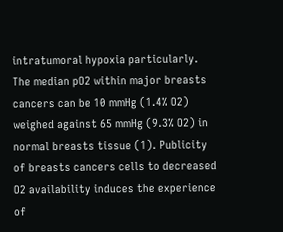intratumoral hypoxia particularly. The median pO2 within major breasts cancers can be 10 mmHg (1.4% O2) weighed against 65 mmHg (9.3% O2) in normal breasts tissue (1). Publicity of breasts cancers cells to decreased O2 availability induces the experience of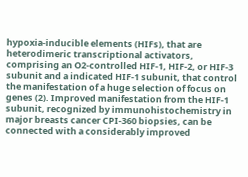hypoxia-inducible elements (HIFs), that are heterodimeric transcriptional activators, comprising an O2-controlled HIF-1, HIF-2, or HIF-3 subunit and a indicated HIF-1 subunit, that control the manifestation of a huge selection of focus on genes (2). Improved manifestation from the HIF-1 subunit, recognized by immunohistochemistry in major breasts cancer CPI-360 biopsies, can be connected with a considerably improved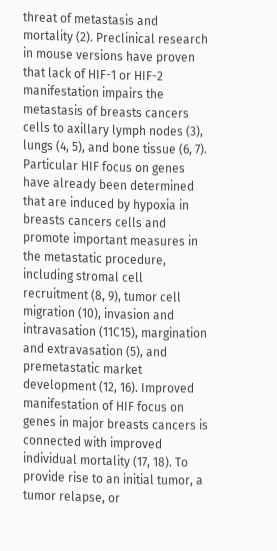threat of metastasis and mortality (2). Preclinical research in mouse versions have proven that lack of HIF-1 or HIF-2 manifestation impairs the metastasis of breasts cancers cells to axillary lymph nodes (3), lungs (4, 5), and bone tissue (6, 7). Particular HIF focus on genes have already been determined that are induced by hypoxia in breasts cancers cells and promote important measures in the metastatic procedure, including stromal cell recruitment (8, 9), tumor cell migration (10), invasion and intravasation (11C15), margination and extravasation (5), and premetastatic market development (12, 16). Improved manifestation of HIF focus on genes in major breasts cancers is connected with improved individual mortality (17, 18). To provide rise to an initial tumor, a tumor relapse, or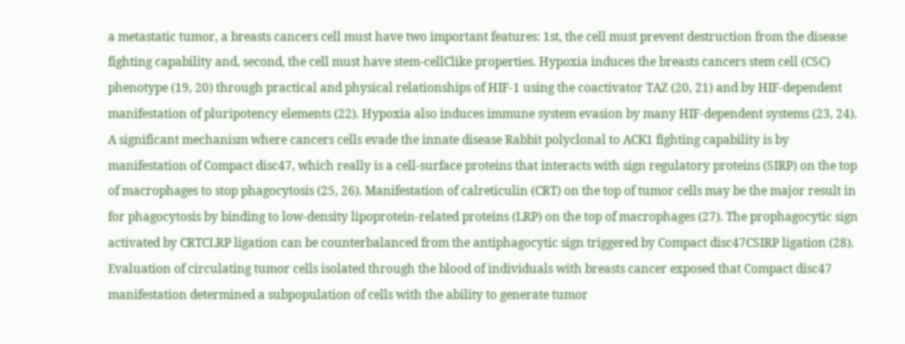a metastatic tumor, a breasts cancers cell must have two important features: 1st, the cell must prevent destruction from the disease fighting capability and, second, the cell must have stem-cellClike properties. Hypoxia induces the breasts cancers stem cell (CSC) phenotype (19, 20) through practical and physical relationships of HIF-1 using the coactivator TAZ (20, 21) and by HIF-dependent manifestation of pluripotency elements (22). Hypoxia also induces immune system evasion by many HIF-dependent systems (23, 24). A significant mechanism where cancers cells evade the innate disease Rabbit polyclonal to ACK1 fighting capability is by manifestation of Compact disc47, which really is a cell-surface proteins that interacts with sign regulatory proteins (SIRP) on the top of macrophages to stop phagocytosis (25, 26). Manifestation of calreticulin (CRT) on the top of tumor cells may be the major result in for phagocytosis by binding to low-density lipoprotein-related proteins (LRP) on the top of macrophages (27). The prophagocytic sign activated by CRTCLRP ligation can be counterbalanced from the antiphagocytic sign triggered by Compact disc47CSIRP ligation (28). Evaluation of circulating tumor cells isolated through the blood of individuals with breasts cancer exposed that Compact disc47 manifestation determined a subpopulation of cells with the ability to generate tumor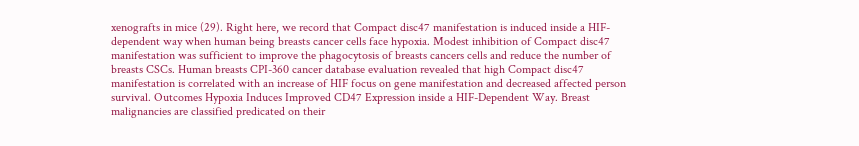xenografts in mice (29). Right here, we record that Compact disc47 manifestation is induced inside a HIF-dependent way when human being breasts cancer cells face hypoxia. Modest inhibition of Compact disc47 manifestation was sufficient to improve the phagocytosis of breasts cancers cells and reduce the number of breasts CSCs. Human breasts CPI-360 cancer database evaluation revealed that high Compact disc47 manifestation is correlated with an increase of HIF focus on gene manifestation and decreased affected person survival. Outcomes Hypoxia Induces Improved CD47 Expression inside a HIF-Dependent Way. Breast malignancies are classified predicated on their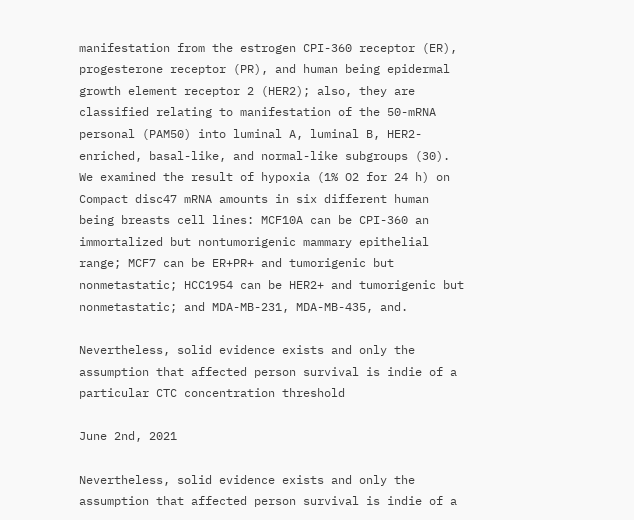manifestation from the estrogen CPI-360 receptor (ER), progesterone receptor (PR), and human being epidermal growth element receptor 2 (HER2); also, they are classified relating to manifestation of the 50-mRNA personal (PAM50) into luminal A, luminal B, HER2-enriched, basal-like, and normal-like subgroups (30). We examined the result of hypoxia (1% O2 for 24 h) on Compact disc47 mRNA amounts in six different human being breasts cell lines: MCF10A can be CPI-360 an immortalized but nontumorigenic mammary epithelial range; MCF7 can be ER+PR+ and tumorigenic but nonmetastatic; HCC1954 can be HER2+ and tumorigenic but nonmetastatic; and MDA-MB-231, MDA-MB-435, and.

Nevertheless, solid evidence exists and only the assumption that affected person survival is indie of a particular CTC concentration threshold

June 2nd, 2021

Nevertheless, solid evidence exists and only the assumption that affected person survival is indie of a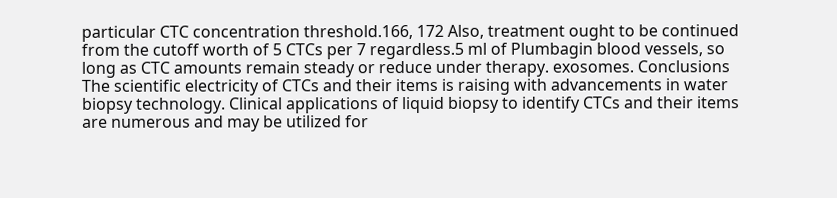particular CTC concentration threshold.166, 172 Also, treatment ought to be continued from the cutoff worth of 5 CTCs per 7 regardless.5 ml of Plumbagin blood vessels, so long as CTC amounts remain steady or reduce under therapy. exosomes. Conclusions The scientific electricity of CTCs and their items is raising with advancements in water biopsy technology. Clinical applications of liquid biopsy to identify CTCs and their items are numerous and may be utilized for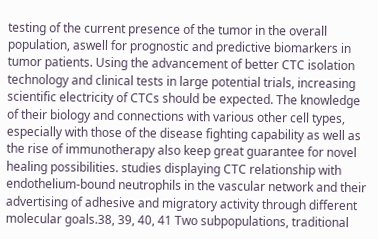testing of the current presence of the tumor in the overall population, aswell for prognostic and predictive biomarkers in tumor patients. Using the advancement of better CTC isolation technology and clinical tests in large potential trials, increasing scientific electricity of CTCs should be expected. The knowledge of their biology and connections with various other cell types, especially with those of the disease fighting capability as well as the rise of immunotherapy also keep great guarantee for novel healing possibilities. studies displaying CTC relationship with endothelium-bound neutrophils in the vascular network and their advertising of adhesive and migratory activity through different molecular goals.38, 39, 40, 41 Two subpopulations, traditional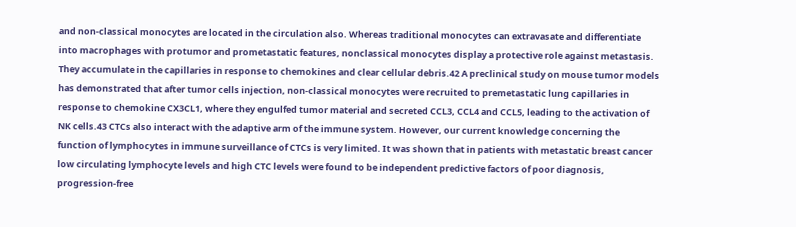and non-classical monocytes are located in the circulation also. Whereas traditional monocytes can extravasate and differentiate into macrophages with protumor and prometastatic features, nonclassical monocytes display a protective role against metastasis. They accumulate in the capillaries in response to chemokines and clear cellular debris.42 A preclinical study on mouse tumor models has demonstrated that after tumor cells injection, non-classical monocytes were recruited to premetastatic lung capillaries in response to chemokine CX3CL1, where they engulfed tumor material and secreted CCL3, CCL4 and CCL5, leading to the activation of NK cells.43 CTCs also interact with the adaptive arm of the immune system. However, our current knowledge concerning the function of lymphocytes in immune surveillance of CTCs is very limited. It was shown that in patients with metastatic breast cancer low circulating lymphocyte levels and high CTC levels were found to be independent predictive factors of poor diagnosis, progression-free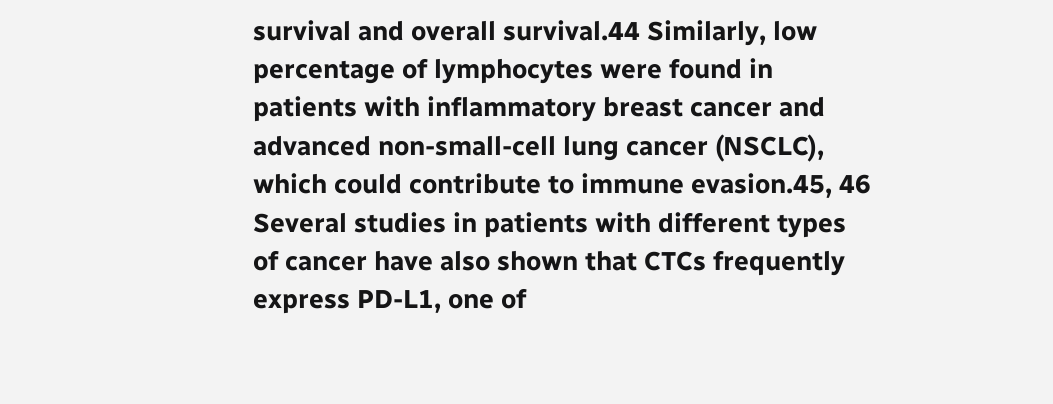survival and overall survival.44 Similarly, low percentage of lymphocytes were found in patients with inflammatory breast cancer and advanced non-small-cell lung cancer (NSCLC), which could contribute to immune evasion.45, 46 Several studies in patients with different types of cancer have also shown that CTCs frequently express PD-L1, one of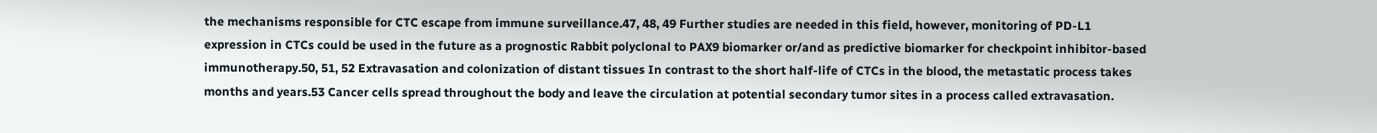the mechanisms responsible for CTC escape from immune surveillance.47, 48, 49 Further studies are needed in this field, however, monitoring of PD-L1 expression in CTCs could be used in the future as a prognostic Rabbit polyclonal to PAX9 biomarker or/and as predictive biomarker for checkpoint inhibitor-based immunotherapy.50, 51, 52 Extravasation and colonization of distant tissues In contrast to the short half-life of CTCs in the blood, the metastatic process takes months and years.53 Cancer cells spread throughout the body and leave the circulation at potential secondary tumor sites in a process called extravasation.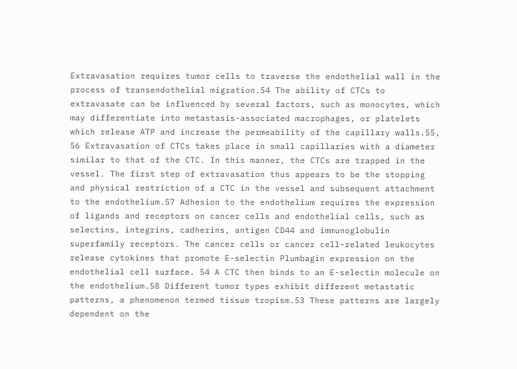Extravasation requires tumor cells to traverse the endothelial wall in the process of transendothelial migration.54 The ability of CTCs to extravasate can be influenced by several factors, such as monocytes, which may differentiate into metastasis-associated macrophages, or platelets which release ATP and increase the permeability of the capillary walls.55, 56 Extravasation of CTCs takes place in small capillaries with a diameter similar to that of the CTC. In this manner, the CTCs are trapped in the vessel. The first step of extravasation thus appears to be the stopping and physical restriction of a CTC in the vessel and subsequent attachment to the endothelium.57 Adhesion to the endothelium requires the expression of ligands and receptors on cancer cells and endothelial cells, such as selectins, integrins, cadherins, antigen CD44 and immunoglobulin superfamily receptors. The cancer cells or cancer cell-related leukocytes release cytokines that promote E-selectin Plumbagin expression on the endothelial cell surface. 54 A CTC then binds to an E-selectin molecule on the endothelium.58 Different tumor types exhibit different metastatic patterns, a phenomenon termed tissue tropism.53 These patterns are largely dependent on the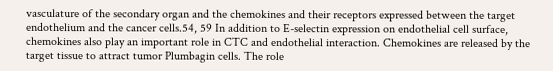vasculature of the secondary organ and the chemokines and their receptors expressed between the target endothelium and the cancer cells.54, 59 In addition to E-selectin expression on endothelial cell surface, chemokines also play an important role in CTC and endothelial interaction. Chemokines are released by the target tissue to attract tumor Plumbagin cells. The role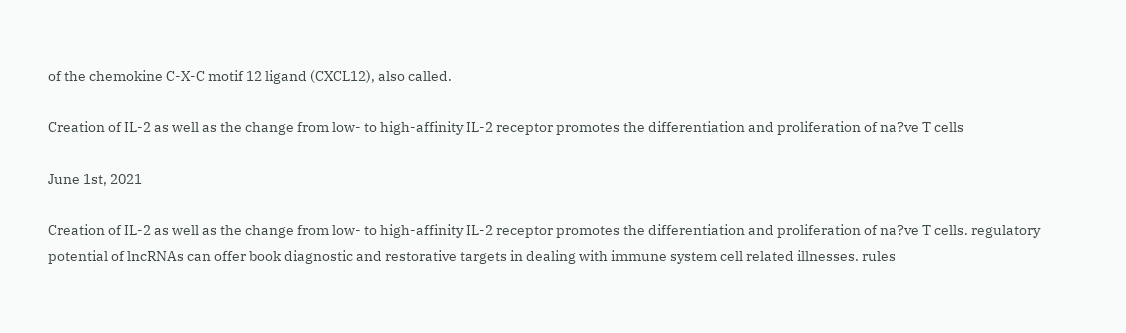of the chemokine C-X-C motif 12 ligand (CXCL12), also called.

Creation of IL-2 as well as the change from low- to high-affinity IL-2 receptor promotes the differentiation and proliferation of na?ve T cells

June 1st, 2021

Creation of IL-2 as well as the change from low- to high-affinity IL-2 receptor promotes the differentiation and proliferation of na?ve T cells. regulatory potential of lncRNAs can offer book diagnostic and restorative targets in dealing with immune system cell related illnesses. rules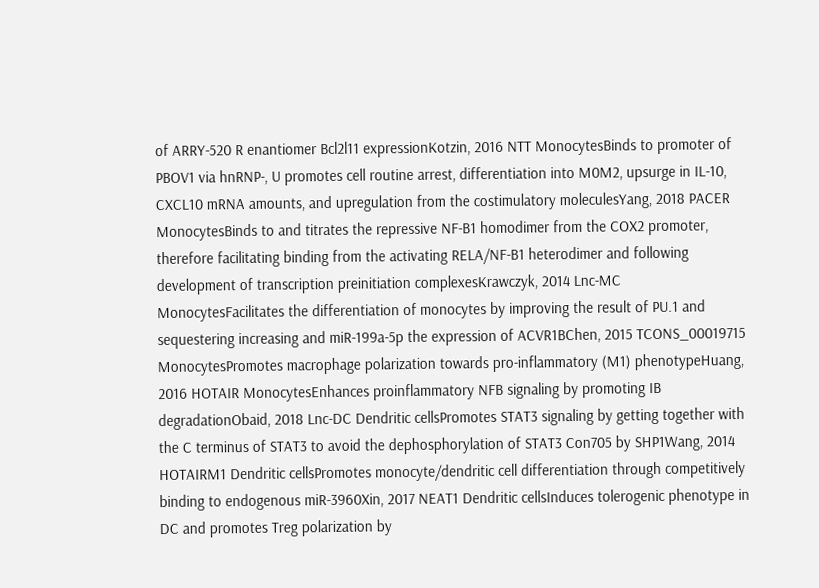of ARRY-520 R enantiomer Bcl2l11 expressionKotzin, 2016 NTT MonocytesBinds to promoter of PBOV1 via hnRNP-, U promotes cell routine arrest, differentiation into M0M2, upsurge in IL-10, CXCL10 mRNA amounts, and upregulation from the costimulatory moleculesYang, 2018 PACER MonocytesBinds to and titrates the repressive NF-B1 homodimer from the COX2 promoter, therefore facilitating binding from the activating RELA/NF-B1 heterodimer and following development of transcription preinitiation complexesKrawczyk, 2014 Lnc-MC MonocytesFacilitates the differentiation of monocytes by improving the result of PU.1 and sequestering increasing and miR-199a-5p the expression of ACVR1BChen, 2015 TCONS_00019715 MonocytesPromotes macrophage polarization towards pro-inflammatory (M1) phenotypeHuang, 2016 HOTAIR MonocytesEnhances proinflammatory NFB signaling by promoting IB degradationObaid, 2018 Lnc-DC Dendritic cellsPromotes STAT3 signaling by getting together with the C terminus of STAT3 to avoid the dephosphorylation of STAT3 Con705 by SHP1Wang, 2014 HOTAIRM1 Dendritic cellsPromotes monocyte/dendritic cell differentiation through competitively binding to endogenous miR-3960Xin, 2017 NEAT1 Dendritic cellsInduces tolerogenic phenotype in DC and promotes Treg polarization by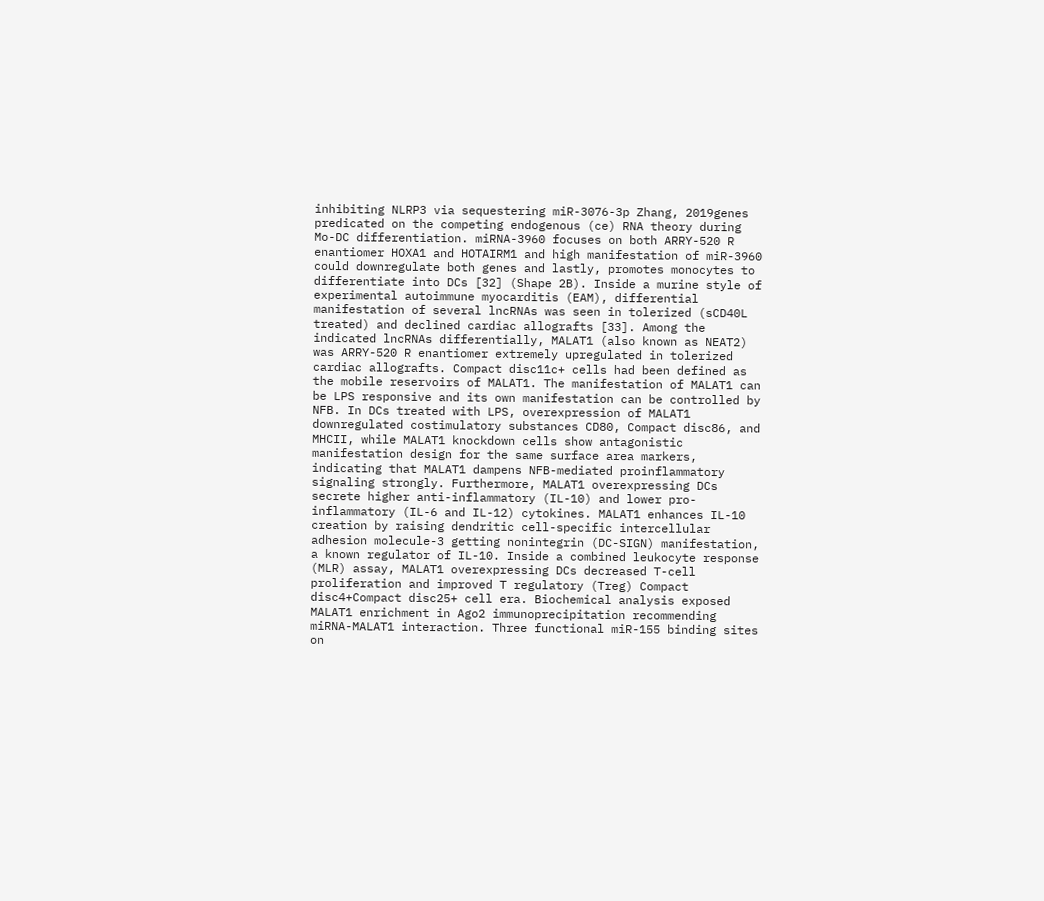inhibiting NLRP3 via sequestering miR-3076-3p Zhang, 2019genes predicated on the competing endogenous (ce) RNA theory during Mo-DC differentiation. miRNA-3960 focuses on both ARRY-520 R enantiomer HOXA1 and HOTAIRM1 and high manifestation of miR-3960 could downregulate both genes and lastly, promotes monocytes to differentiate into DCs [32] (Shape 2B). Inside a murine style of experimental autoimmune myocarditis (EAM), differential manifestation of several lncRNAs was seen in tolerized (sCD40L treated) and declined cardiac allografts [33]. Among the indicated lncRNAs differentially, MALAT1 (also known as NEAT2) was ARRY-520 R enantiomer extremely upregulated in tolerized cardiac allografts. Compact disc11c+ cells had been defined as the mobile reservoirs of MALAT1. The manifestation of MALAT1 can be LPS responsive and its own manifestation can be controlled by NFB. In DCs treated with LPS, overexpression of MALAT1 downregulated costimulatory substances CD80, Compact disc86, and MHCII, while MALAT1 knockdown cells show antagonistic manifestation design for the same surface area markers, indicating that MALAT1 dampens NFB-mediated proinflammatory signaling strongly. Furthermore, MALAT1 overexpressing DCs secrete higher anti-inflammatory (IL-10) and lower pro-inflammatory (IL-6 and IL-12) cytokines. MALAT1 enhances IL-10 creation by raising dendritic cell-specific intercellular adhesion molecule-3 getting nonintegrin (DC-SIGN) manifestation, a known regulator of IL-10. Inside a combined leukocyte response (MLR) assay, MALAT1 overexpressing DCs decreased T-cell proliferation and improved T regulatory (Treg) Compact disc4+Compact disc25+ cell era. Biochemical analysis exposed MALAT1 enrichment in Ago2 immunoprecipitation recommending miRNA-MALAT1 interaction. Three functional miR-155 binding sites on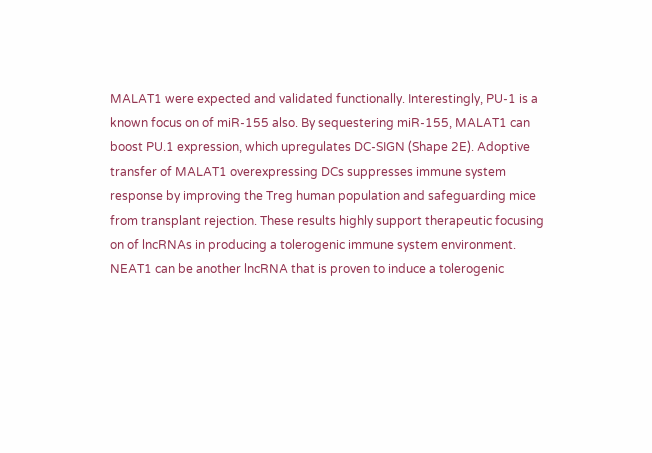MALAT1 were expected and validated functionally. Interestingly, PU-1 is a known focus on of miR-155 also. By sequestering miR-155, MALAT1 can boost PU.1 expression, which upregulates DC-SIGN (Shape 2E). Adoptive transfer of MALAT1 overexpressing DCs suppresses immune system response by improving the Treg human population and safeguarding mice from transplant rejection. These results highly support therapeutic focusing on of lncRNAs in producing a tolerogenic immune system environment. NEAT1 can be another lncRNA that is proven to induce a tolerogenic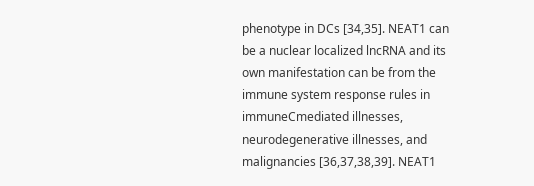phenotype in DCs [34,35]. NEAT1 can be a nuclear localized lncRNA and its own manifestation can be from the immune system response rules in immuneCmediated illnesses, neurodegenerative illnesses, and malignancies [36,37,38,39]. NEAT1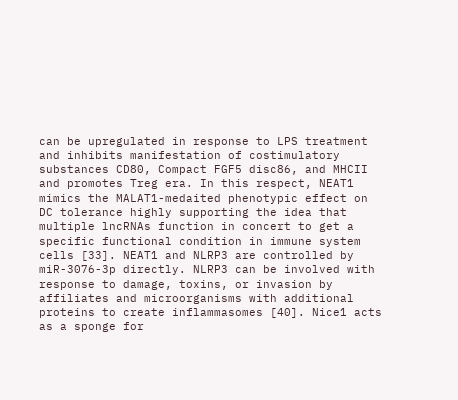can be upregulated in response to LPS treatment and inhibits manifestation of costimulatory substances CD80, Compact FGF5 disc86, and MHCII and promotes Treg era. In this respect, NEAT1 mimics the MALAT1-medaited phenotypic effect on DC tolerance highly supporting the idea that multiple lncRNAs function in concert to get a specific functional condition in immune system cells [33]. NEAT1 and NLRP3 are controlled by miR-3076-3p directly. NLRP3 can be involved with response to damage, toxins, or invasion by affiliates and microorganisms with additional proteins to create inflammasomes [40]. Nice1 acts as a sponge for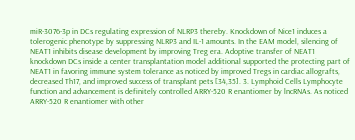miR-3076-3p in DCs regulating expression of NLRP3 thereby. Knockdown of Nice1 induces a tolerogenic phenotype by suppressing NLRP3 and IL-1 amounts. In the EAM model, silencing of NEAT1 inhibits disease development by improving Treg era. Adoptive transfer of NEAT1 knockdown DCs inside a center transplantation model additional supported the protecting part of NEAT1 in favoring immune system tolerance as noticed by improved Tregs in cardiac allografts, decreased Th17, and improved success of transplant pets [34,35]. 3. Lymphoid Cells Lymphocyte function and advancement is definitely controlled ARRY-520 R enantiomer by lncRNAs. As noticed ARRY-520 R enantiomer with other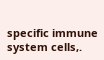specific immune system cells,.